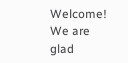Welcome! We are glad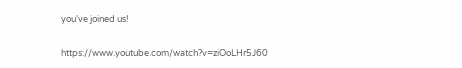you've joined us!

https://www.youtube.com/watch?v=ziOoLHr5J60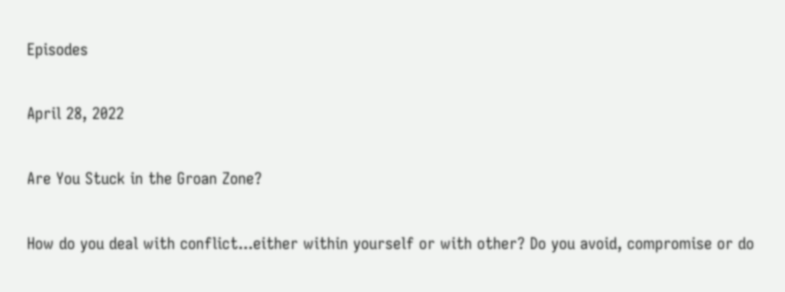Episodes

April 28, 2022

Are You Stuck in the Groan Zone?

How do you deal with conflict...either within yourself or with other? Do you avoid, compromise or do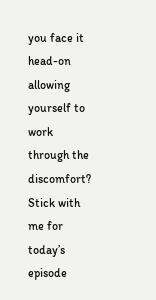you face it head-on allowing yourself to work through the discomfort? Stick with me for today’s episode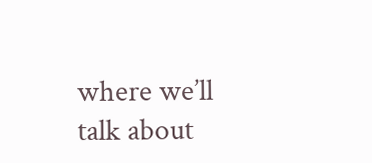where we’ll talk about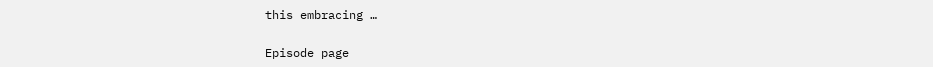this embracing …

Episode page